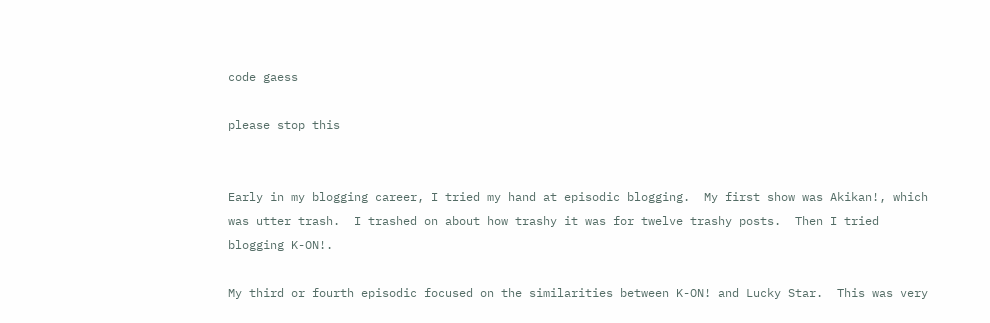code gaess

please stop this


Early in my blogging career, I tried my hand at episodic blogging.  My first show was Akikan!, which was utter trash.  I trashed on about how trashy it was for twelve trashy posts.  Then I tried blogging K-ON!.

My third or fourth episodic focused on the similarities between K-ON! and Lucky Star.  This was very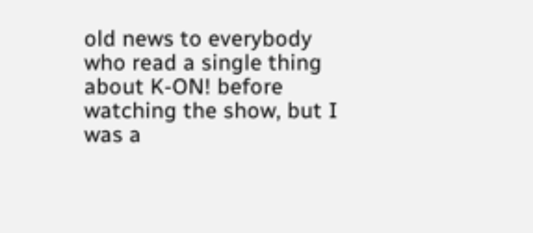old news to everybody who read a single thing about K-ON! before watching the show, but I was a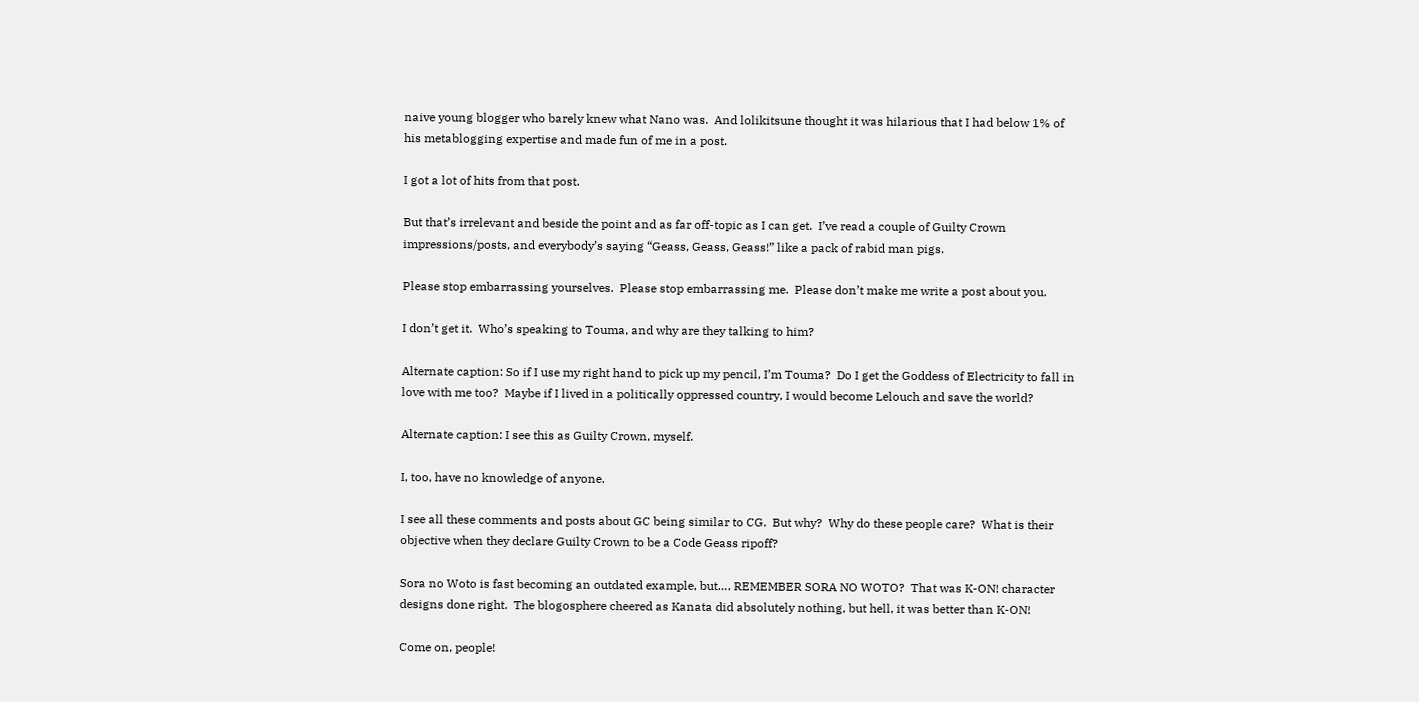naive young blogger who barely knew what Nano was.  And lolikitsune thought it was hilarious that I had below 1% of his metablogging expertise and made fun of me in a post.

I got a lot of hits from that post.

But that’s irrelevant and beside the point and as far off-topic as I can get.  I’ve read a couple of Guilty Crown impressions/posts, and everybody’s saying “Geass, Geass, Geass!” like a pack of rabid man pigs.

Please stop embarrassing yourselves.  Please stop embarrassing me.  Please don’t make me write a post about you.

I don’t get it.  Who’s speaking to Touma, and why are they talking to him?

Alternate caption: So if I use my right hand to pick up my pencil, I’m Touma?  Do I get the Goddess of Electricity to fall in love with me too?  Maybe if I lived in a politically oppressed country, I would become Lelouch and save the world?

Alternate caption: I see this as Guilty Crown, myself.

I, too, have no knowledge of anyone.

I see all these comments and posts about GC being similar to CG.  But why?  Why do these people care?  What is their objective when they declare Guilty Crown to be a Code Geass ripoff?

Sora no Woto is fast becoming an outdated example, but…. REMEMBER SORA NO WOTO?  That was K-ON! character designs done right.  The blogosphere cheered as Kanata did absolutely nothing, but hell, it was better than K-ON!

Come on, people!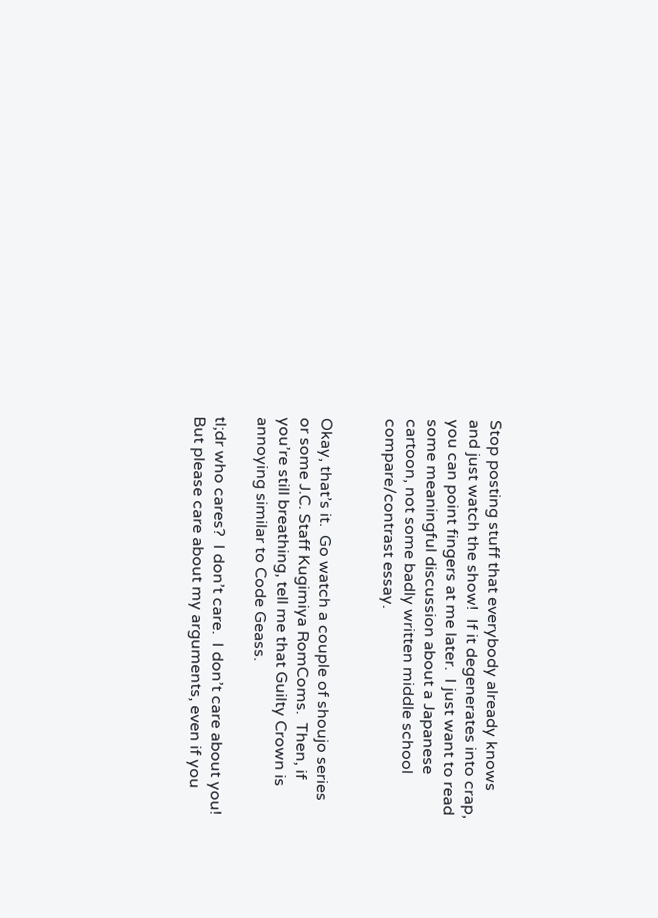Stop posting stuff that everybody already knows and just watch the show!  If it degenerates into crap, you can point fingers at me later.  I just want to read some meaningful discussion about a Japanese cartoon, not some badly written middle school compare/contrast essay.


Okay, that’s it.  Go watch a couple of shoujo series or some J.C. Staff Kugimiya RomComs.  Then, if you’re still breathing, tell me that Guilty Crown is annoying similar to Code Geass.

tl;dr who cares?  I don’t care.  I don’t care about you!  But please care about my arguments, even if you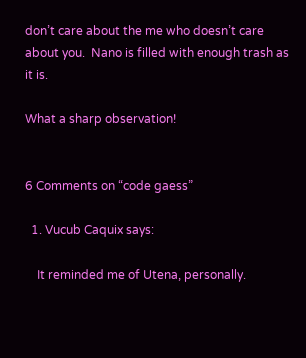don’t care about the me who doesn’t care about you.  Nano is filled with enough trash as it is.

What a sharp observation!


6 Comments on “code gaess”

  1. Vucub Caquix says:

    It reminded me of Utena, personally.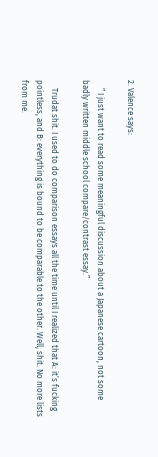2. Valence says:

    ” I just want to read some meaningful discussion about a Japanese cartoon, not some badly written middle school compare/contrast essay.”

    Trudat shit. I used to do comparison essays all the time until I realized that A: it’s fucking pointless, and B: everything is bound to be comparable to the other. Well, shit. No more lists from me.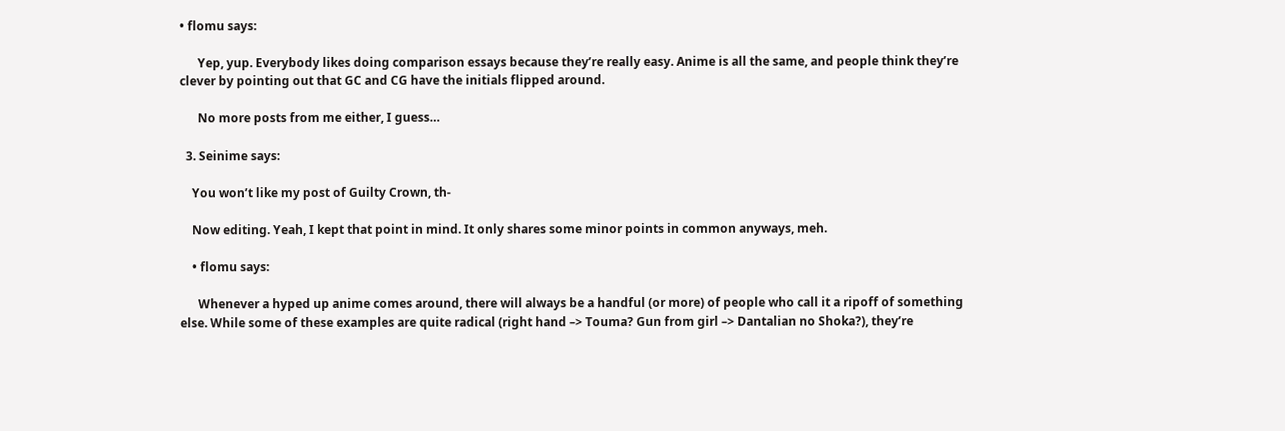• flomu says:

      Yep, yup. Everybody likes doing comparison essays because they’re really easy. Anime is all the same, and people think they’re clever by pointing out that GC and CG have the initials flipped around.

      No more posts from me either, I guess…

  3. Seinime says:

    You won’t like my post of Guilty Crown, th-

    Now editing. Yeah, I kept that point in mind. It only shares some minor points in common anyways, meh.

    • flomu says:

      Whenever a hyped up anime comes around, there will always be a handful (or more) of people who call it a ripoff of something else. While some of these examples are quite radical (right hand –> Touma? Gun from girl –> Dantalian no Shoka?), they’re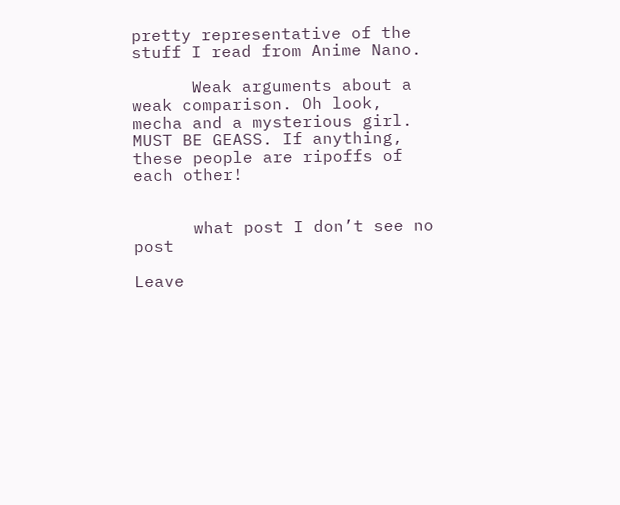pretty representative of the stuff I read from Anime Nano.

      Weak arguments about a weak comparison. Oh look, mecha and a mysterious girl. MUST BE GEASS. If anything, these people are ripoffs of each other!


      what post I don’t see no post

Leave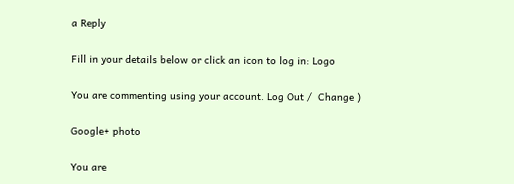a Reply

Fill in your details below or click an icon to log in: Logo

You are commenting using your account. Log Out /  Change )

Google+ photo

You are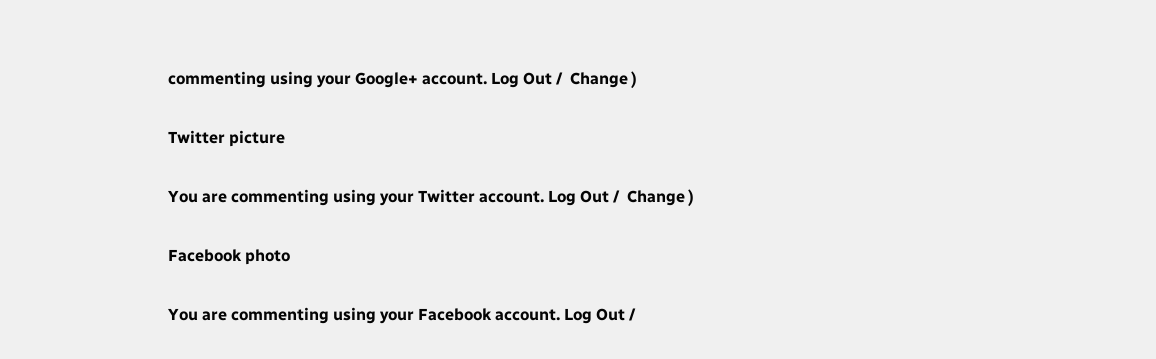commenting using your Google+ account. Log Out /  Change )

Twitter picture

You are commenting using your Twitter account. Log Out /  Change )

Facebook photo

You are commenting using your Facebook account. Log Out /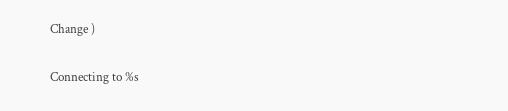Change )


Connecting to %s